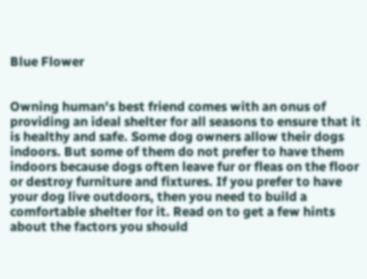Blue Flower


Owning human's best friend comes with an onus of providing an ideal shelter for all seasons to ensure that it is healthy and safe. Some dog owners allow their dogs indoors. But some of them do not prefer to have them indoors because dogs often leave fur or fleas on the floor or destroy furniture and fixtures. If you prefer to have your dog live outdoors, then you need to build a comfortable shelter for it. Read on to get a few hints about the factors you should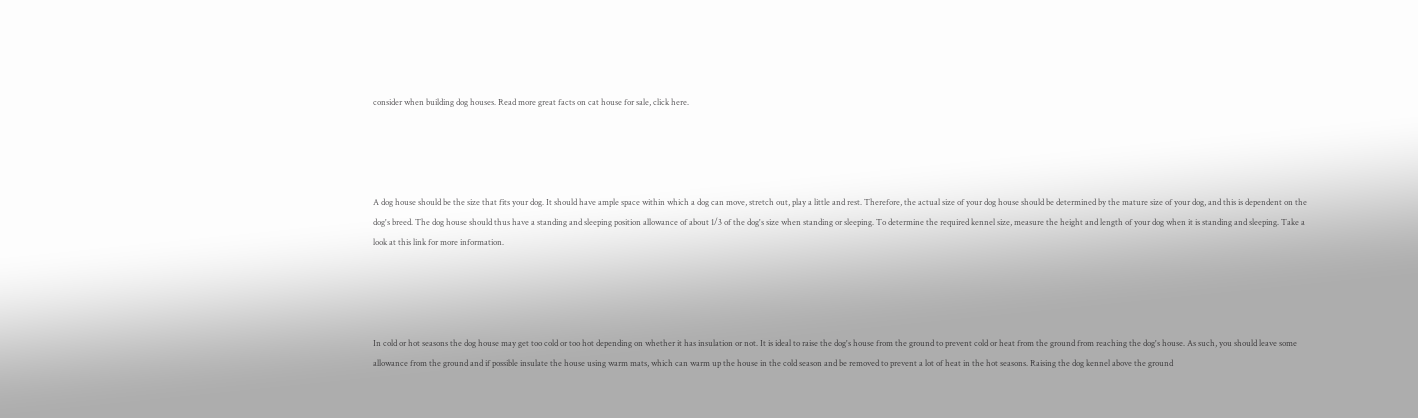consider when building dog houses. Read more great facts on cat house for sale, click here.




A dog house should be the size that fits your dog. It should have ample space within which a dog can move, stretch out, play a little and rest. Therefore, the actual size of your dog house should be determined by the mature size of your dog, and this is dependent on the dog's breed. The dog house should thus have a standing and sleeping position allowance of about 1/3 of the dog's size when standing or sleeping. To determine the required kennel size, measure the height and length of your dog when it is standing and sleeping. Take a look at this link for more information.




In cold or hot seasons the dog house may get too cold or too hot depending on whether it has insulation or not. It is ideal to raise the dog's house from the ground to prevent cold or heat from the ground from reaching the dog's house. As such, you should leave some allowance from the ground and if possible insulate the house using warm mats, which can warm up the house in the cold season and be removed to prevent a lot of heat in the hot seasons. Raising the dog kennel above the ground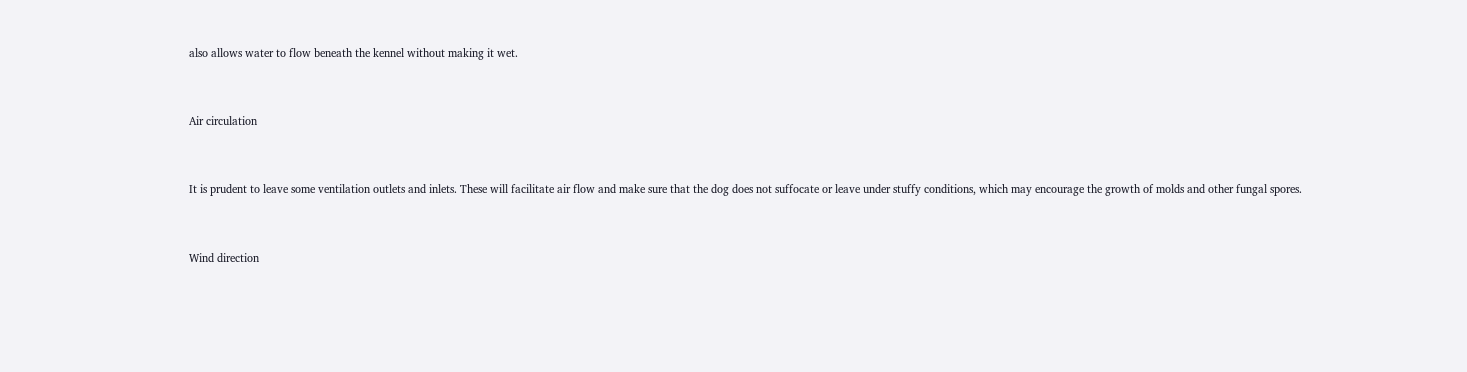also allows water to flow beneath the kennel without making it wet.


Air circulation


It is prudent to leave some ventilation outlets and inlets. These will facilitate air flow and make sure that the dog does not suffocate or leave under stuffy conditions, which may encourage the growth of molds and other fungal spores.


Wind direction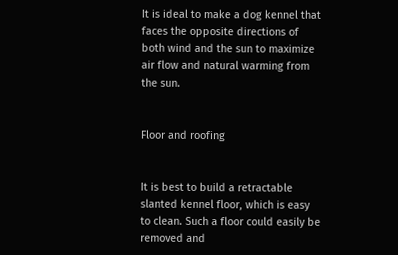It is ideal to make a dog kennel that faces the opposite directions of both wind and the sun to maximize air flow and natural warming from the sun.


Floor and roofing


It is best to build a retractable slanted kennel floor, which is easy to clean. Such a floor could easily be removed and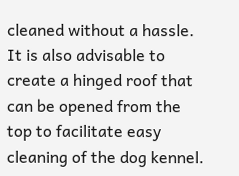cleaned without a hassle. It is also advisable to create a hinged roof that can be opened from the top to facilitate easy cleaning of the dog kennel.